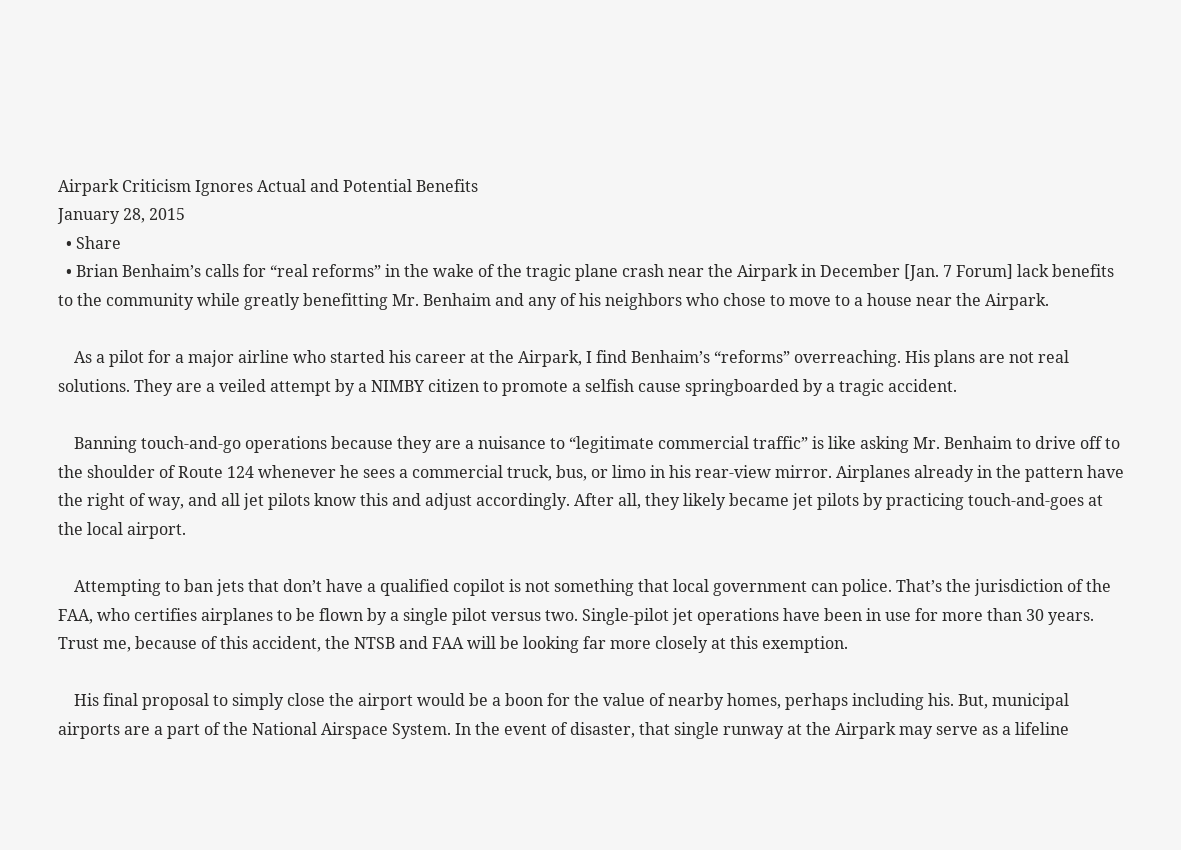Airpark Criticism Ignores Actual and Potential Benefits
January 28, 2015
  • Share
  • Brian Benhaim’s calls for “real reforms” in the wake of the tragic plane crash near the Airpark in December [Jan. 7 Forum] lack benefits to the community while greatly benefitting Mr. Benhaim and any of his neighbors who chose to move to a house near the Airpark.

    As a pilot for a major airline who started his career at the Airpark, I find Benhaim’s “reforms” overreaching. His plans are not real solutions. They are a veiled attempt by a NIMBY citizen to promote a selfish cause springboarded by a tragic accident.

    Banning touch-and-go operations because they are a nuisance to “legitimate commercial traffic” is like asking Mr. Benhaim to drive off to the shoulder of Route 124 whenever he sees a commercial truck, bus, or limo in his rear-view mirror. Airplanes already in the pattern have the right of way, and all jet pilots know this and adjust accordingly. After all, they likely became jet pilots by practicing touch-and-goes at the local airport.

    Attempting to ban jets that don’t have a qualified copilot is not something that local government can police. That’s the jurisdiction of the FAA, who certifies airplanes to be flown by a single pilot versus two. Single-pilot jet operations have been in use for more than 30 years. Trust me, because of this accident, the NTSB and FAA will be looking far more closely at this exemption.

    His final proposal to simply close the airport would be a boon for the value of nearby homes, perhaps including his. But, municipal airports are a part of the National Airspace System. In the event of disaster, that single runway at the Airpark may serve as a lifeline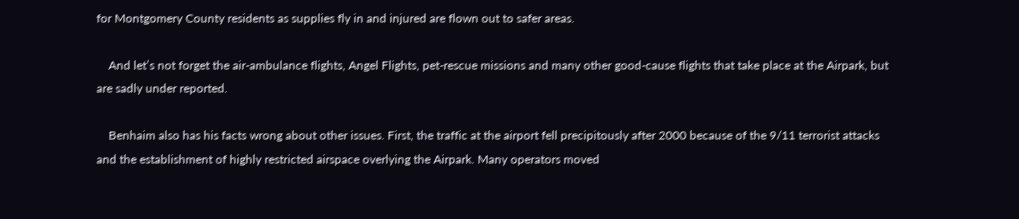for Montgomery County residents as supplies fly in and injured are flown out to safer areas.

    And let’s not forget the air-ambulance flights, Angel Flights, pet-rescue missions and many other good-cause flights that take place at the Airpark, but are sadly under reported.

    Benhaim also has his facts wrong about other issues. First, the traffic at the airport fell precipitously after 2000 because of the 9/11 terrorist attacks and the establishment of highly restricted airspace overlying the Airpark. Many operators moved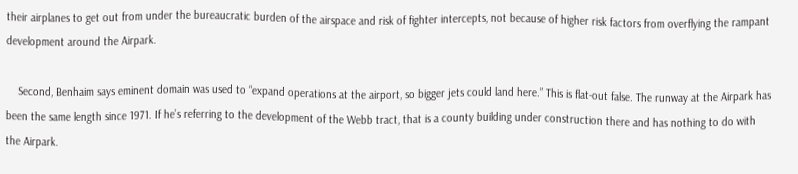their airplanes to get out from under the bureaucratic burden of the airspace and risk of fighter intercepts, not because of higher risk factors from overflying the rampant development around the Airpark.

    Second, Benhaim says eminent domain was used to “expand operations at the airport, so bigger jets could land here.” This is flat-out false. The runway at the Airpark has been the same length since 1971. If he’s referring to the development of the Webb tract, that is a county building under construction there and has nothing to do with the Airpark.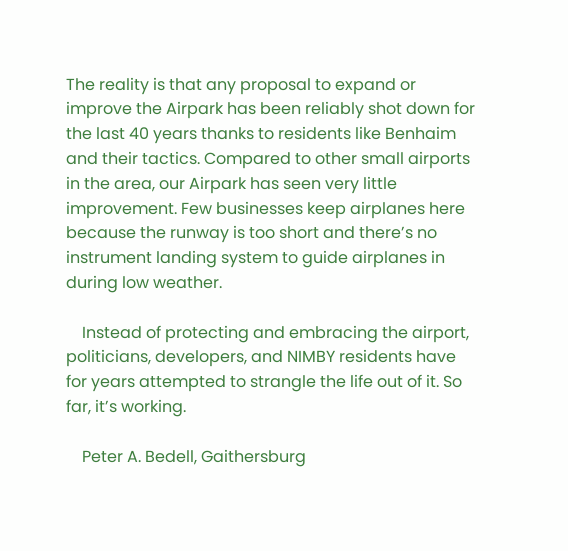The reality is that any proposal to expand or improve the Airpark has been reliably shot down for the last 40 years thanks to residents like Benhaim and their tactics. Compared to other small airports in the area, our Airpark has seen very little improvement. Few businesses keep airplanes here because the runway is too short and there’s no instrument landing system to guide airplanes in during low weather.

    Instead of protecting and embracing the airport, politicians, developers, and NIMBY residents have for years attempted to strangle the life out of it. So far, it’s working.

    Peter A. Bedell, Gaithersburg